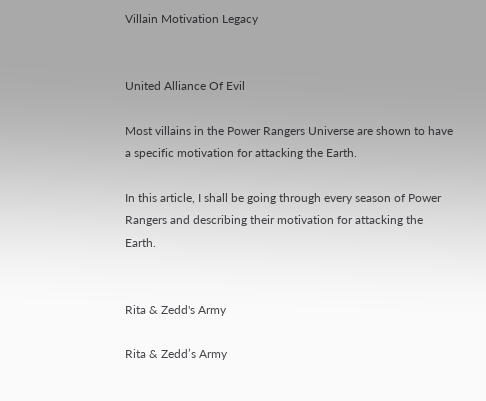Villain Motivation Legacy


United Alliance Of Evil

Most villains in the Power Rangers Universe are shown to have a specific motivation for attacking the Earth.

In this article, I shall be going through every season of Power Rangers and describing their motivation for attacking the Earth.


Rita & Zedd's Army

Rita & Zedd’s Army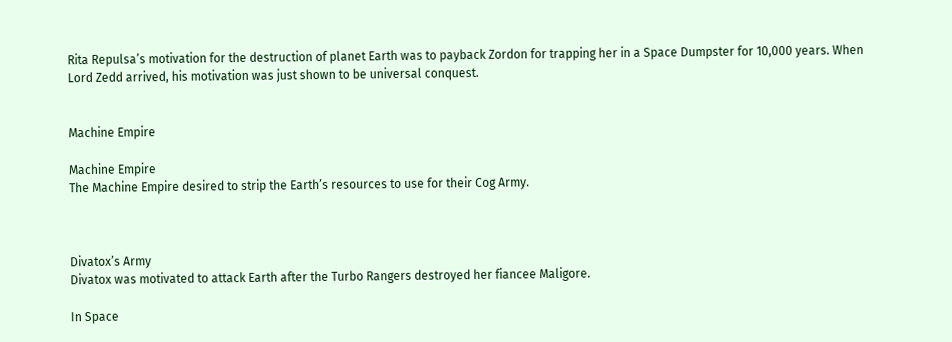Rita Repulsa’s motivation for the destruction of planet Earth was to payback Zordon for trapping her in a Space Dumpster for 10,000 years. When Lord Zedd arrived, his motivation was just shown to be universal conquest.


Machine Empire

Machine Empire
The Machine Empire desired to strip the Earth’s resources to use for their Cog Army.



Divatox’s Army
Divatox was motivated to attack Earth after the Turbo Rangers destroyed her fiancee Maligore.

In Space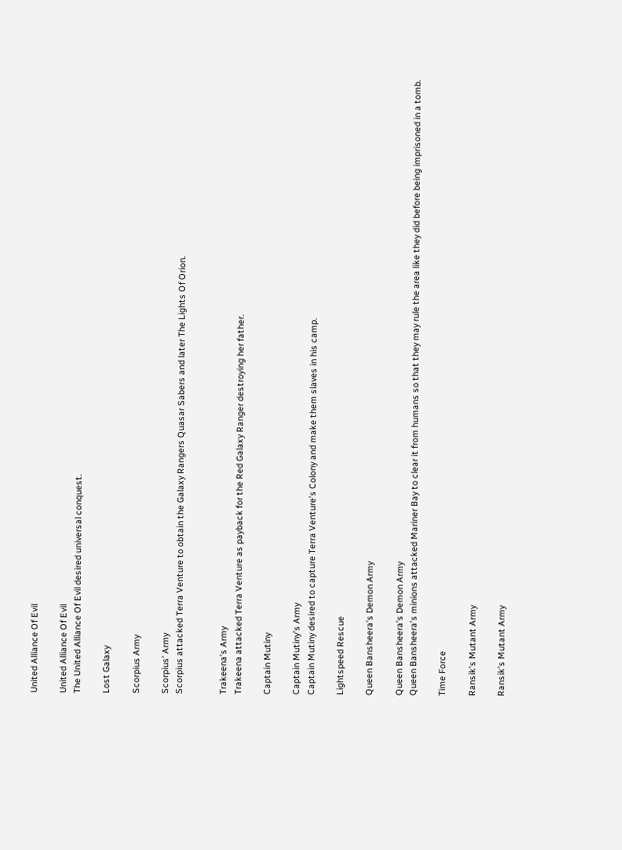United Alliance Of Evil

United Alliance Of Evil
The United Alliance Of Evil desired universal conquest.

Lost Galaxy

Scorpius Army

Scorpius’ Army
Scorpius attacked Terra Venture to obtain the Galaxy Rangers Quasar Sabers and later The Lights Of Orion.


Trakeena’s Army
Trakeena attacked Terra Venture as payback for the Red Galaxy Ranger destroying her father.

Captain Mutiny

Captain Mutiny’s Army
Captain Mutiny desired to capture Terra Venture’s Colony and make them slaves in his camp.

Lightspeed Rescue

Queen Bansheera's Demon Army

Queen Bansheera’s Demon Army
Queen Bansheera’s minions attacked Mariner Bay to clear it from humans so that they may rule the area like they did before being imprisoned in a tomb.

Time Force

Ransik's Mutant Army

Ransik’s Mutant Army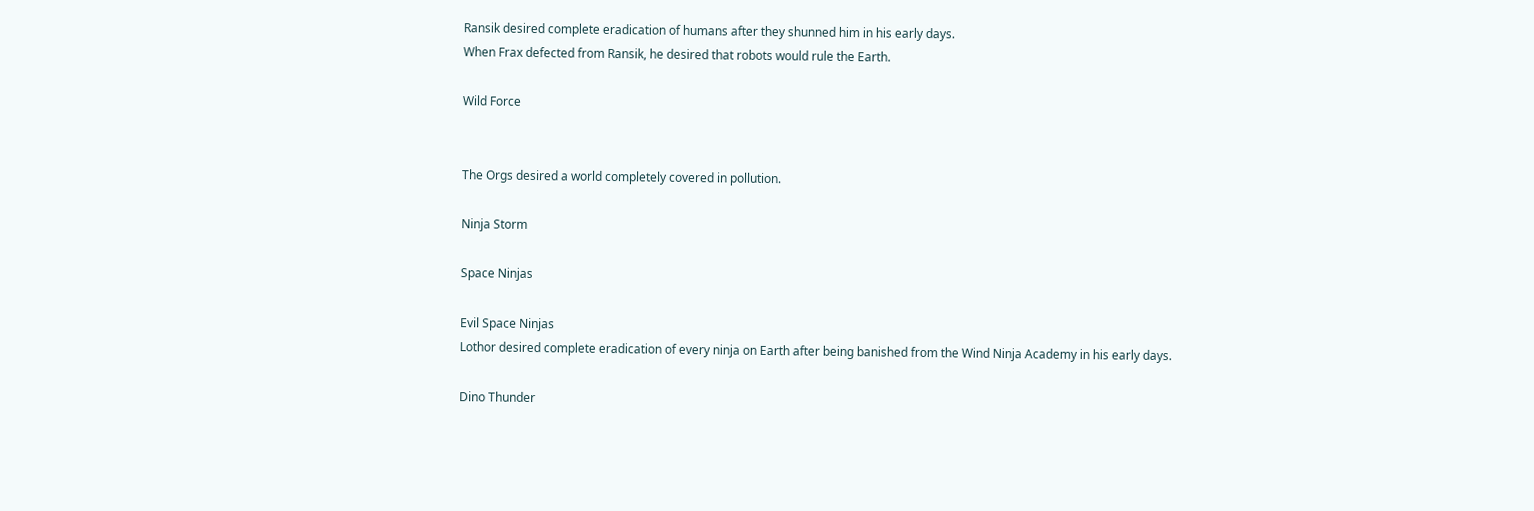Ransik desired complete eradication of humans after they shunned him in his early days.
When Frax defected from Ransik, he desired that robots would rule the Earth.

Wild Force


The Orgs desired a world completely covered in pollution.

Ninja Storm

Space Ninjas

Evil Space Ninjas
Lothor desired complete eradication of every ninja on Earth after being banished from the Wind Ninja Academy in his early days.

Dino Thunder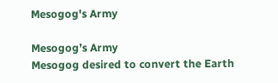Mesogog's Army

Mesogog’s Army
Mesogog desired to convert the Earth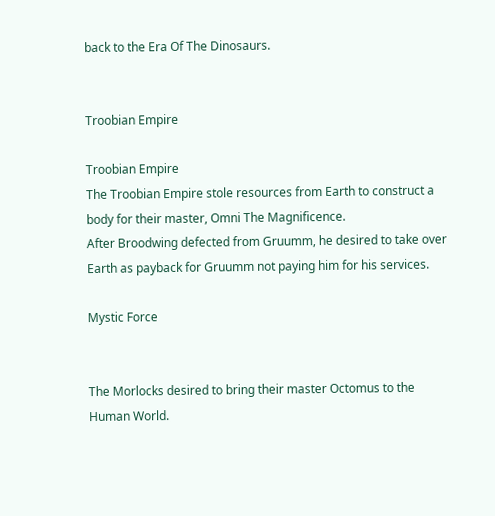back to the Era Of The Dinosaurs.


Troobian Empire

Troobian Empire
The Troobian Empire stole resources from Earth to construct a body for their master, Omni The Magnificence.
After Broodwing defected from Gruumm, he desired to take over Earth as payback for Gruumm not paying him for his services.

Mystic Force


The Morlocks desired to bring their master Octomus to the Human World.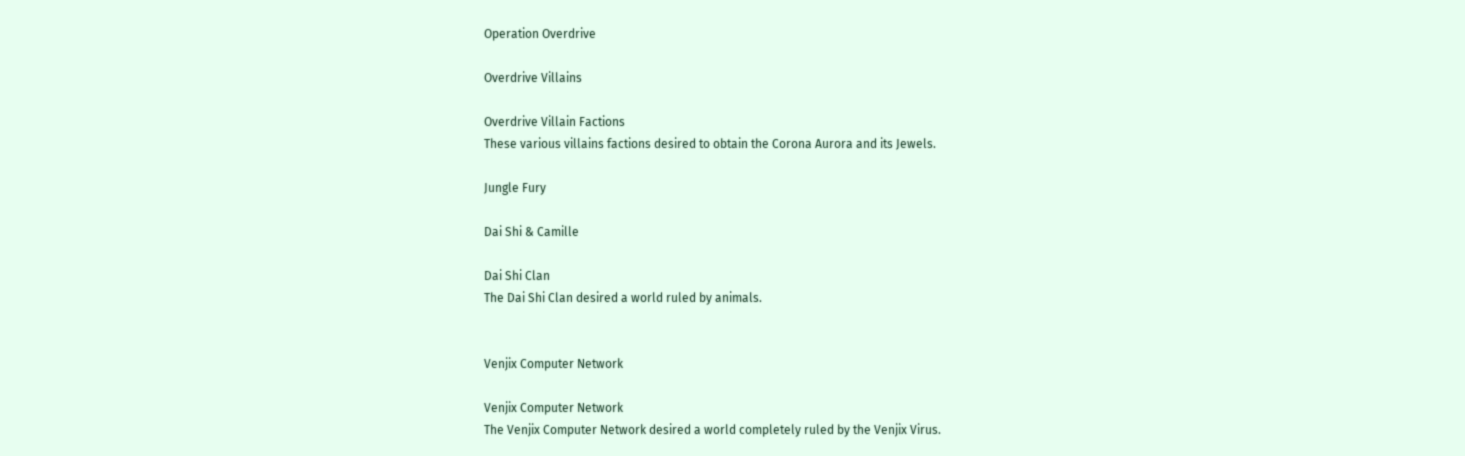Operation Overdrive

Overdrive Villains

Overdrive Villain Factions
These various villains factions desired to obtain the Corona Aurora and its Jewels.

Jungle Fury

Dai Shi & Camille

Dai Shi Clan
The Dai Shi Clan desired a world ruled by animals.


Venjix Computer Network

Venjix Computer Network
The Venjix Computer Network desired a world completely ruled by the Venjix Virus.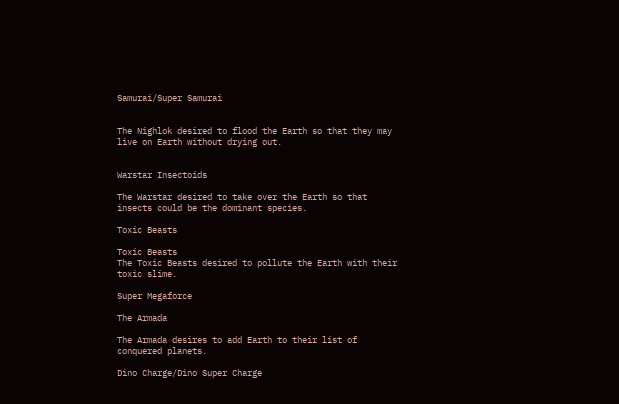Samurai/Super Samurai


The Nighlok desired to flood the Earth so that they may live on Earth without drying out.


Warstar Insectoids

The Warstar desired to take over the Earth so that insects could be the dominant species.

Toxic Beasts

Toxic Beasts
The Toxic Beasts desired to pollute the Earth with their toxic slime.

Super Megaforce

The Armada

The Armada desires to add Earth to their list of conquered planets.

Dino Charge/Dino Super Charge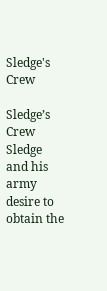Sledge's Crew

Sledge’s Crew
Sledge and his army desire to obtain the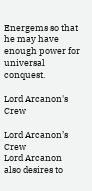Energems so that he may have enough power for universal conquest.

Lord Arcanon's Crew

Lord Arcanon’s Crew
Lord Arcanon also desires to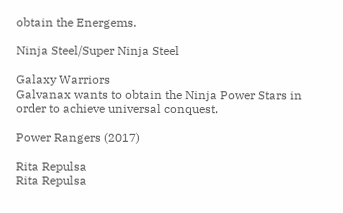obtain the Energems.

Ninja Steel/Super Ninja Steel

Galaxy Warriors
Galvanax wants to obtain the Ninja Power Stars in order to achieve universal conquest.

Power Rangers (2017)

Rita Repulsa
Rita Repulsa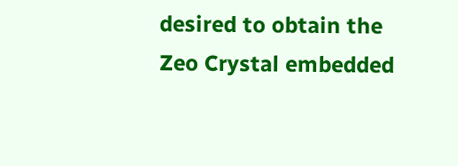desired to obtain the Zeo Crystal embedded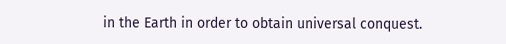in the Earth in order to obtain universal conquest.